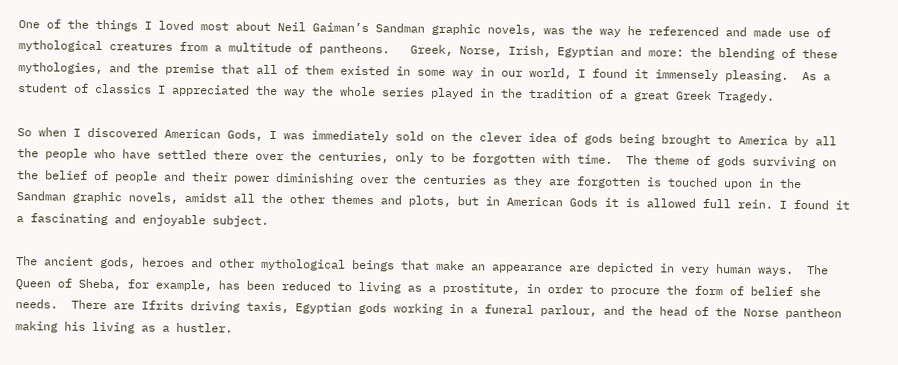One of the things I loved most about Neil Gaiman’s Sandman graphic novels, was the way he referenced and made use of mythological creatures from a multitude of pantheons.   Greek, Norse, Irish, Egyptian and more: the blending of these mythologies, and the premise that all of them existed in some way in our world, I found it immensely pleasing.  As a student of classics I appreciated the way the whole series played in the tradition of a great Greek Tragedy.

So when I discovered American Gods, I was immediately sold on the clever idea of gods being brought to America by all the people who have settled there over the centuries, only to be forgotten with time.  The theme of gods surviving on the belief of people and their power diminishing over the centuries as they are forgotten is touched upon in the Sandman graphic novels, amidst all the other themes and plots, but in American Gods it is allowed full rein. I found it a fascinating and enjoyable subject.

The ancient gods, heroes and other mythological beings that make an appearance are depicted in very human ways.  The Queen of Sheba, for example, has been reduced to living as a prostitute, in order to procure the form of belief she needs.  There are Ifrits driving taxis, Egyptian gods working in a funeral parlour, and the head of the Norse pantheon making his living as a hustler.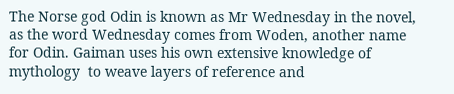The Norse god Odin is known as Mr Wednesday in the novel, as the word Wednesday comes from Woden, another name for Odin. Gaiman uses his own extensive knowledge of mythology  to weave layers of reference and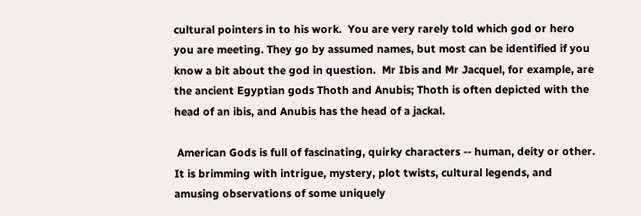cultural pointers in to his work.  You are very rarely told which god or hero you are meeting. They go by assumed names, but most can be identified if you know a bit about the god in question.  Mr Ibis and Mr Jacquel, for example, are the ancient Egyptian gods Thoth and Anubis; Thoth is often depicted with the head of an ibis, and Anubis has the head of a jackal.

 American Gods is full of fascinating, quirky characters -- human, deity or other.  It is brimming with intrigue, mystery, plot twists, cultural legends, and amusing observations of some uniquely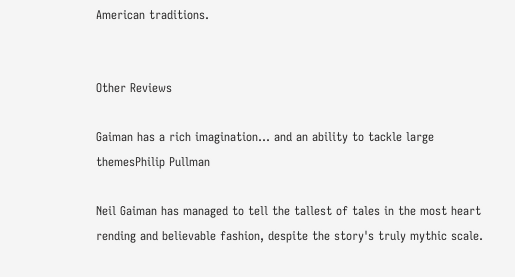American traditions.


Other Reviews

Gaiman has a rich imagination… and an ability to tackle large themesPhilip Pullman

Neil Gaiman has managed to tell the tallest of tales in the most heart rending and believable fashion, despite the story's truly mythic scale.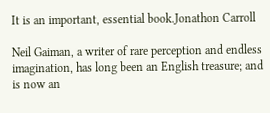It is an important, essential book.Jonathon Carroll

Neil Gaiman, a writer of rare perception and endless imagination, has long been an English treasure; and is now an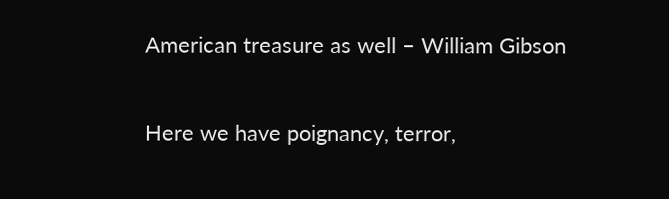American treasure as well – William Gibson

Here we have poignancy, terror,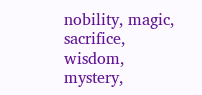nobility, magic, sacrifice, wisdom, mystery,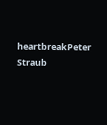heartbreakPeter Straub